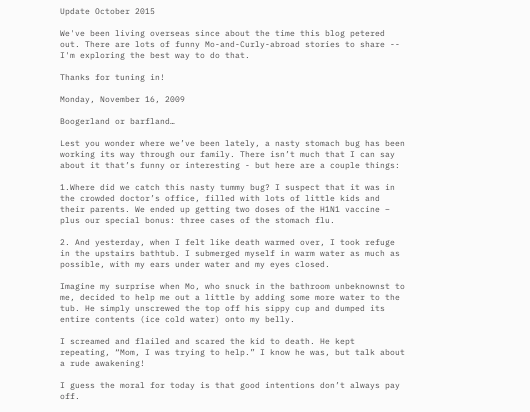Update October 2015

We've been living overseas since about the time this blog petered out. There are lots of funny Mo-and-Curly-abroad stories to share -- I'm exploring the best way to do that.

Thanks for tuning in!

Monday, November 16, 2009

Boogerland or barfland…

Lest you wonder where we’ve been lately, a nasty stomach bug has been working its way through our family. There isn’t much that I can say about it that’s funny or interesting - but here are a couple things:

1.Where did we catch this nasty tummy bug? I suspect that it was in the crowded doctor’s office, filled with lots of little kids and their parents. We ended up getting two doses of the H1N1 vaccine – plus our special bonus: three cases of the stomach flu.

2. And yesterday, when I felt like death warmed over, I took refuge in the upstairs bathtub. I submerged myself in warm water as much as possible, with my ears under water and my eyes closed.

Imagine my surprise when Mo, who snuck in the bathroom unbeknownst to me, decided to help me out a little by adding some more water to the tub. He simply unscrewed the top off his sippy cup and dumped its entire contents (ice cold water) onto my belly.

I screamed and flailed and scared the kid to death. He kept repeating, “Mom, I was trying to help.” I know he was, but talk about a rude awakening!

I guess the moral for today is that good intentions don’t always pay off.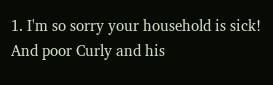1. I'm so sorry your household is sick! And poor Curly and his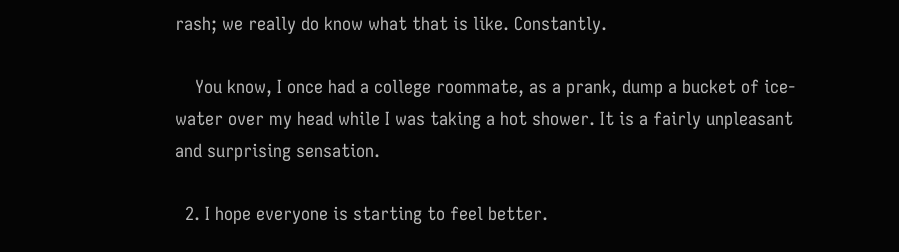rash; we really do know what that is like. Constantly.

    You know, I once had a college roommate, as a prank, dump a bucket of ice-water over my head while I was taking a hot shower. It is a fairly unpleasant and surprising sensation.

  2. I hope everyone is starting to feel better.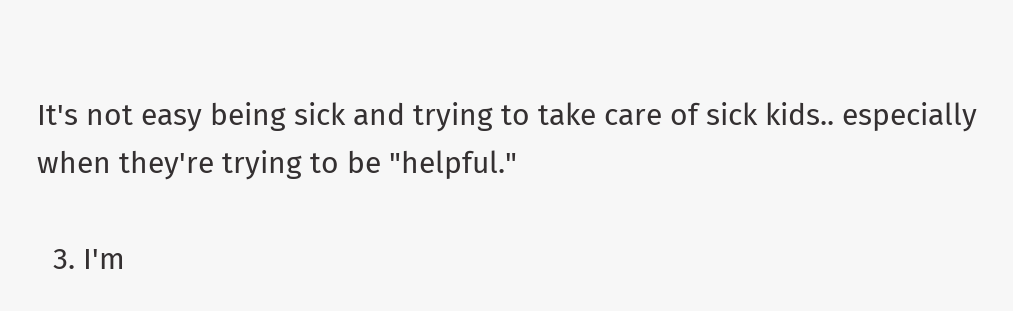It's not easy being sick and trying to take care of sick kids.. especially when they're trying to be "helpful."

  3. I'm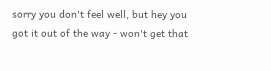sorry you don't feel well, but hey you got it out of the way - won't get that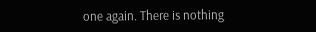one again. There is nothing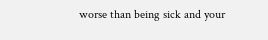worse than being sick and your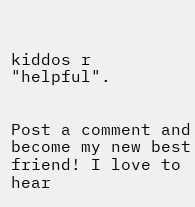kiddos r "helpful".


Post a comment and become my new best friend! I love to hear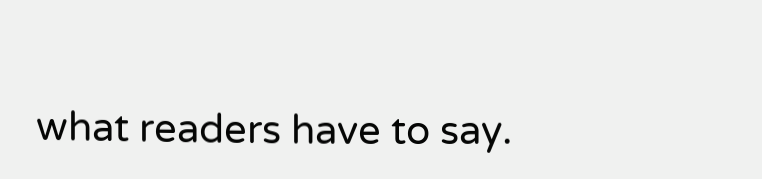what readers have to say.